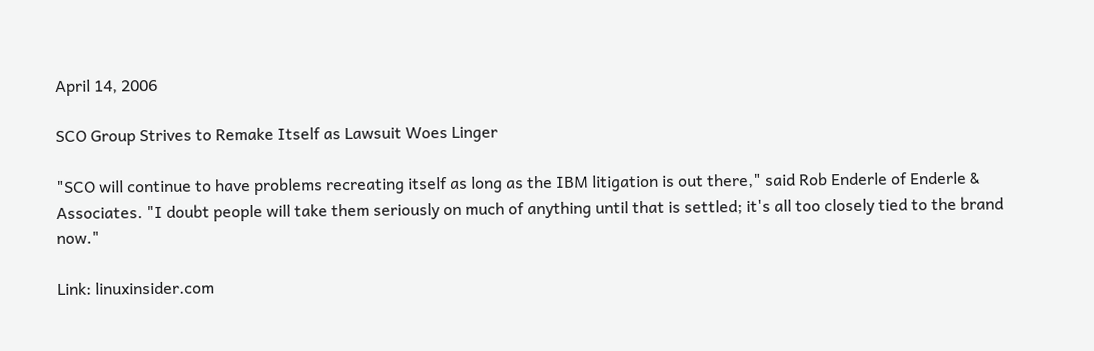April 14, 2006

SCO Group Strives to Remake Itself as Lawsuit Woes Linger

"SCO will continue to have problems recreating itself as long as the IBM litigation is out there," said Rob Enderle of Enderle & Associates. "I doubt people will take them seriously on much of anything until that is settled; it's all too closely tied to the brand now."

Link: linuxinsider.com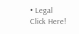• Legal
Click Here!